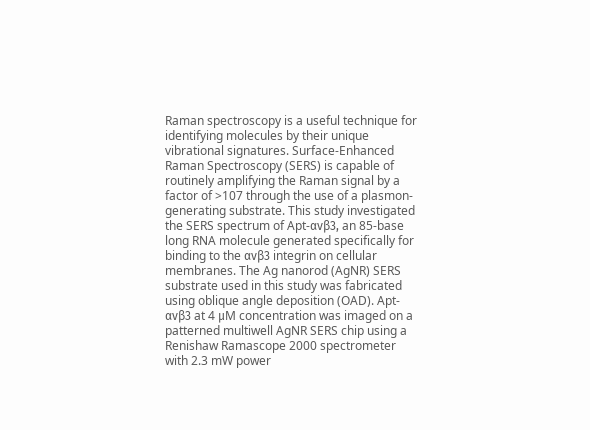Raman spectroscopy is a useful technique for identifying molecules by their unique vibrational signatures. Surface-Enhanced Raman Spectroscopy (SERS) is capable of routinely amplifying the Raman signal by a factor of >107 through the use of a plasmon-generating substrate. This study investigated the SERS spectrum of Apt-αvβ3, an 85-base long RNA molecule generated specifically for binding to the αvβ3 integrin on cellular membranes. The Ag nanorod (AgNR) SERS substrate used in this study was fabricated using oblique angle deposition (OAD). Apt-αvβ3 at 4 μM concentration was imaged on a patterned multiwell AgNR SERS chip using a Renishaw Ramascope 2000 spectrometer with 2.3 mW power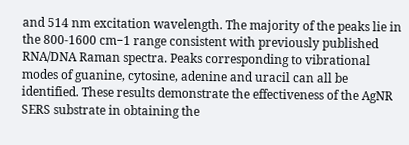and 514 nm excitation wavelength. The majority of the peaks lie in the 800-1600 cm−1 range consistent with previously published RNA/DNA Raman spectra. Peaks corresponding to vibrational modes of guanine, cytosine, adenine and uracil can all be identified. These results demonstrate the effectiveness of the AgNR SERS substrate in obtaining the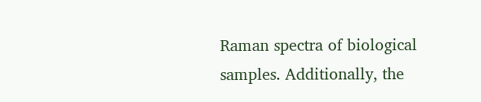Raman spectra of biological samples. Additionally, the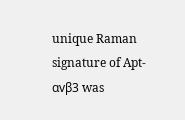unique Raman signature of Apt-αvβ3 was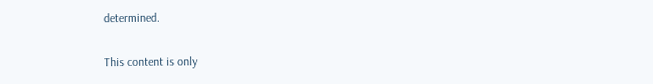determined.

This content is only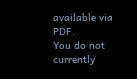available via PDF.
You do not currently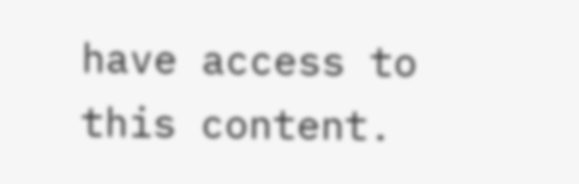have access to this content.